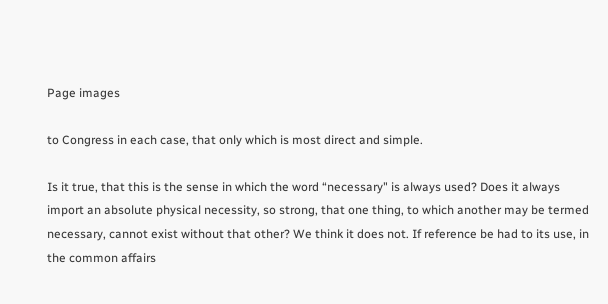Page images

to Congress in each case, that only which is most direct and simple.

Is it true, that this is the sense in which the word “necessary" is always used? Does it always import an absolute physical necessity, so strong, that one thing, to which another may be termed necessary, cannot exist without that other? We think it does not. If reference be had to its use, in the common affairs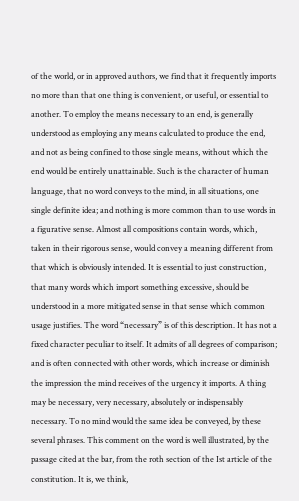of the world, or in approved authors, we find that it frequently imports no more than that one thing is convenient, or useful, or essential to another. To employ the means necessary to an end, is generally understood as employing any means calculated to produce the end, and not as being confined to those single means, without which the end would be entirely unattainable. Such is the character of human language, that no word conveys to the mind, in all situations, one single definite idea; and nothing is more common than to use words in a figurative sense. Almost all compositions contain words, which, taken in their rigorous sense, would convey a meaning different from that which is obviously intended. It is essential to just construction, that many words which import something excessive, should be understood in a more mitigated sense in that sense which common usage justifies. The word “necessary” is of this description. It has not a fixed character peculiar to itself. It admits of all degrees of comparison; and is often connected with other words, which increase or diminish the impression the mind receives of the urgency it imports. A thing may be necessary, very necessary, absolutely or indispensably necessary. To no mind would the same idea be conveyed, by these several phrases. This comment on the word is well illustrated, by the passage cited at the bar, from the roth section of the Ist article of the constitution. It is, we think,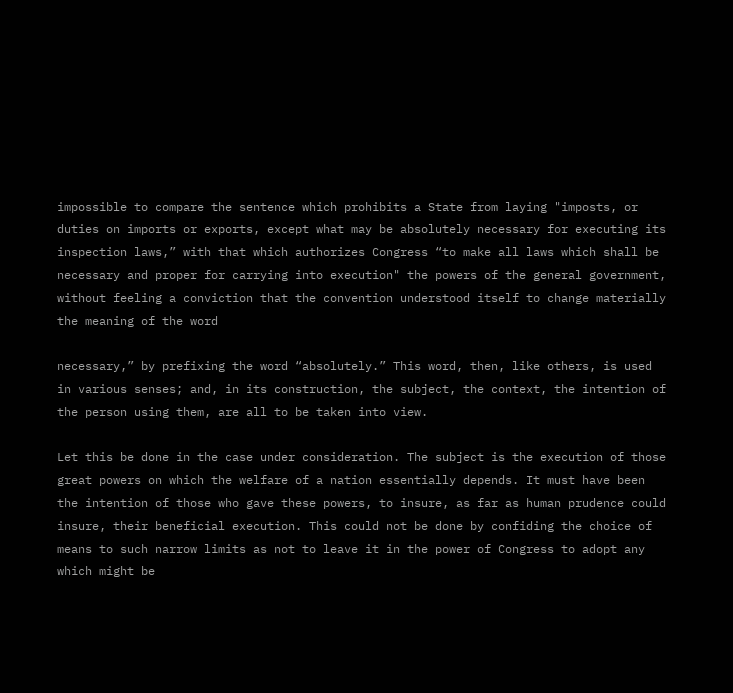impossible to compare the sentence which prohibits a State from laying "imposts, or duties on imports or exports, except what may be absolutely necessary for executing its inspection laws,” with that which authorizes Congress “to make all laws which shall be necessary and proper for carrying into execution" the powers of the general government, without feeling a conviction that the convention understood itself to change materially the meaning of the word

necessary,” by prefixing the word “absolutely.” This word, then, like others, is used in various senses; and, in its construction, the subject, the context, the intention of the person using them, are all to be taken into view.

Let this be done in the case under consideration. The subject is the execution of those great powers on which the welfare of a nation essentially depends. It must have been the intention of those who gave these powers, to insure, as far as human prudence could insure, their beneficial execution. This could not be done by confiding the choice of means to such narrow limits as not to leave it in the power of Congress to adopt any which might be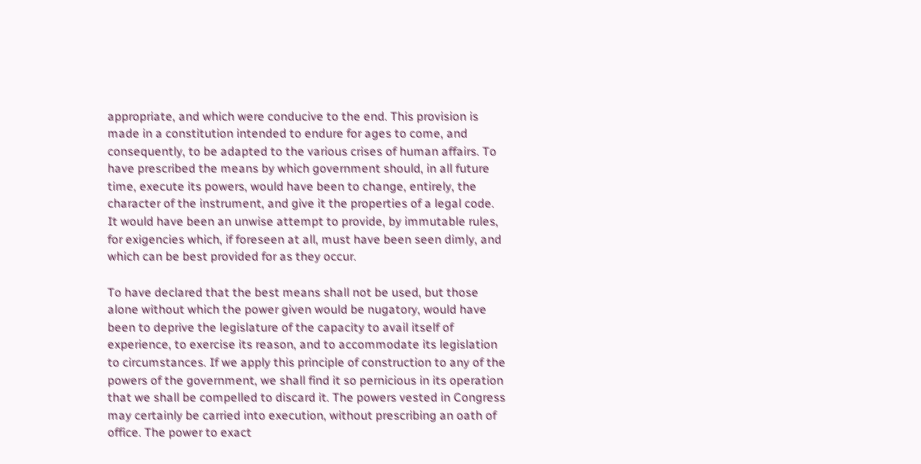appropriate, and which were conducive to the end. This provision is made in a constitution intended to endure for ages to come, and consequently, to be adapted to the various crises of human affairs. To have prescribed the means by which government should, in all future time, execute its powers, would have been to change, entirely, the character of the instrument, and give it the properties of a legal code. It would have been an unwise attempt to provide, by immutable rules, for exigencies which, if foreseen at all, must have been seen dimly, and which can be best provided for as they occur.

To have declared that the best means shall not be used, but those alone without which the power given would be nugatory, would have been to deprive the legislature of the capacity to avail itself of experience, to exercise its reason, and to accommodate its legislation to circumstances. If we apply this principle of construction to any of the powers of the government, we shall find it so pernicious in its operation that we shall be compelled to discard it. The powers vested in Congress may certainly be carried into execution, without prescribing an oath of office. The power to exact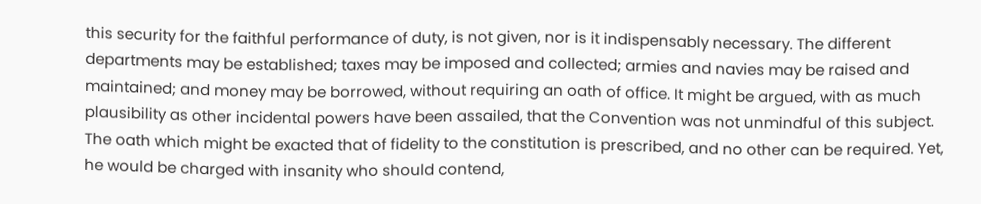this security for the faithful performance of duty, is not given, nor is it indispensably necessary. The different departments may be established; taxes may be imposed and collected; armies and navies may be raised and maintained; and money may be borrowed, without requiring an oath of office. It might be argued, with as much plausibility as other incidental powers have been assailed, that the Convention was not unmindful of this subject. The oath which might be exacted that of fidelity to the constitution is prescribed, and no other can be required. Yet, he would be charged with insanity who should contend,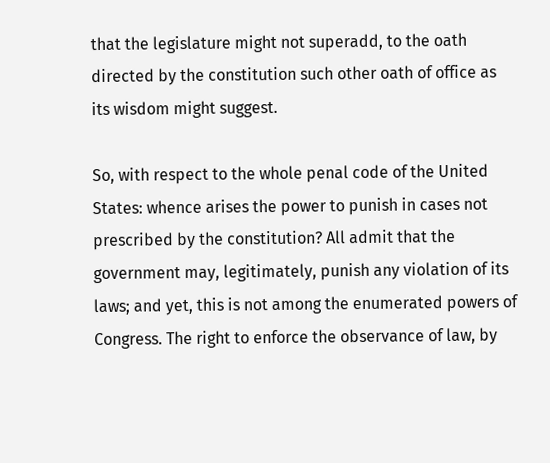that the legislature might not superadd, to the oath directed by the constitution such other oath of office as its wisdom might suggest.

So, with respect to the whole penal code of the United States: whence arises the power to punish in cases not prescribed by the constitution? All admit that the government may, legitimately, punish any violation of its laws; and yet, this is not among the enumerated powers of Congress. The right to enforce the observance of law, by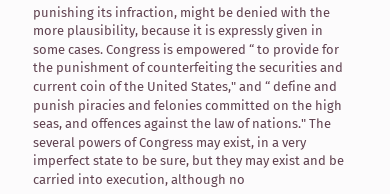punishing its infraction, might be denied with the more plausibility, because it is expressly given in some cases. Congress is empowered “ to provide for the punishment of counterfeiting the securities and current coin of the United States," and “ define and punish piracies and felonies committed on the high seas, and offences against the law of nations." The several powers of Congress may exist, in a very imperfect state to be sure, but they may exist and be carried into execution, although no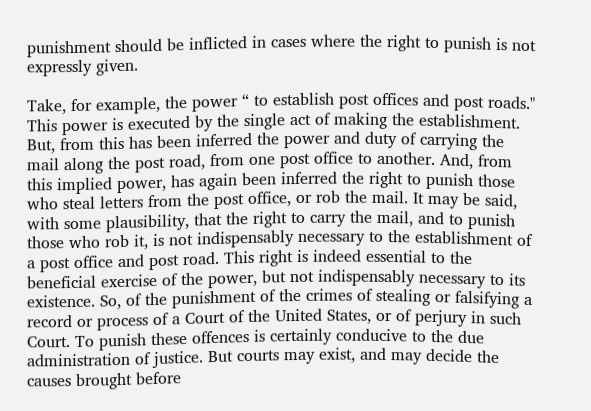punishment should be inflicted in cases where the right to punish is not expressly given.

Take, for example, the power “ to establish post offices and post roads." This power is executed by the single act of making the establishment. But, from this has been inferred the power and duty of carrying the mail along the post road, from one post office to another. And, from this implied power, has again been inferred the right to punish those who steal letters from the post office, or rob the mail. It may be said, with some plausibility, that the right to carry the mail, and to punish those who rob it, is not indispensably necessary to the establishment of a post office and post road. This right is indeed essential to the beneficial exercise of the power, but not indispensably necessary to its existence. So, of the punishment of the crimes of stealing or falsifying a record or process of a Court of the United States, or of perjury in such Court. To punish these offences is certainly conducive to the due administration of justice. But courts may exist, and may decide the causes brought before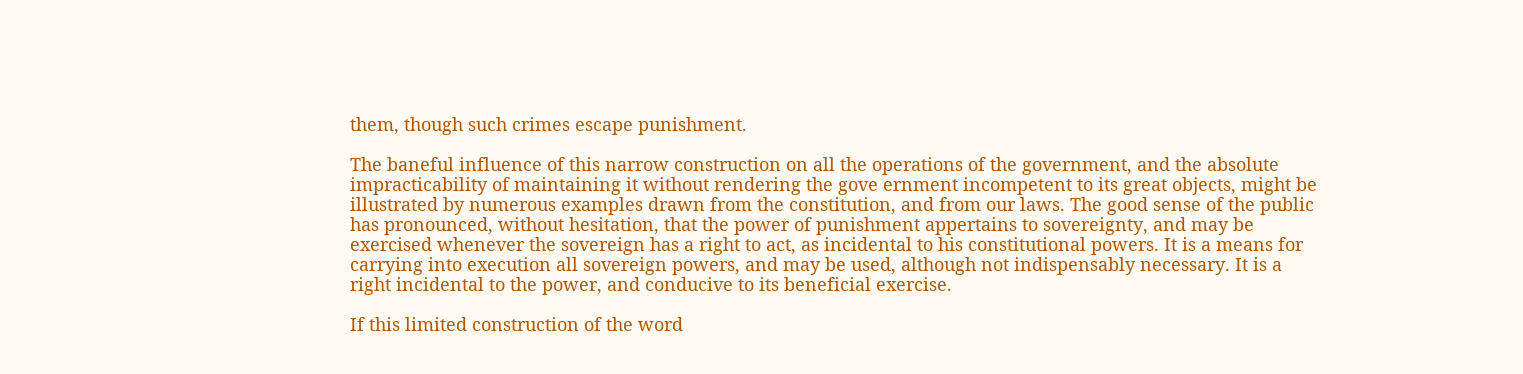them, though such crimes escape punishment.

The baneful influence of this narrow construction on all the operations of the government, and the absolute impracticability of maintaining it without rendering the gove ernment incompetent to its great objects, might be illustrated by numerous examples drawn from the constitution, and from our laws. The good sense of the public has pronounced, without hesitation, that the power of punishment appertains to sovereignty, and may be exercised whenever the sovereign has a right to act, as incidental to his constitutional powers. It is a means for carrying into execution all sovereign powers, and may be used, although not indispensably necessary. It is a right incidental to the power, and conducive to its beneficial exercise.

If this limited construction of the word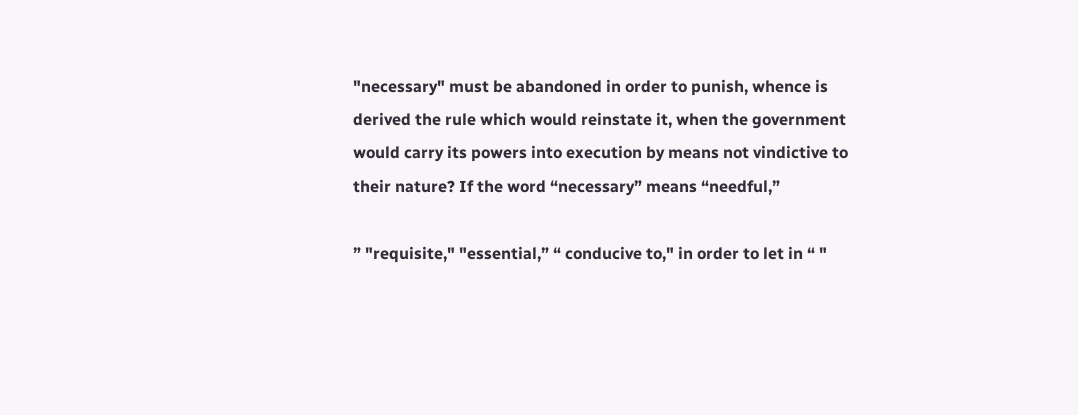"necessary" must be abandoned in order to punish, whence is derived the rule which would reinstate it, when the government would carry its powers into execution by means not vindictive to their nature? If the word “necessary” means “needful,”

” "requisite," "essential,” “ conducive to," in order to let in “ "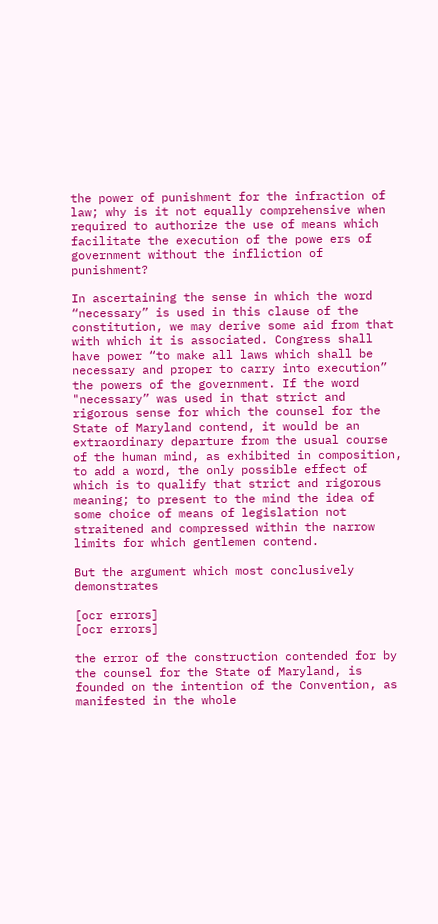the power of punishment for the infraction of law; why is it not equally comprehensive when required to authorize the use of means which facilitate the execution of the powe ers of government without the infliction of punishment?

In ascertaining the sense in which the word “necessary” is used in this clause of the constitution, we may derive some aid from that with which it is associated. Congress shall have power “to make all laws which shall be necessary and proper to carry into execution” the powers of the government. If the word "necessary” was used in that strict and rigorous sense for which the counsel for the State of Maryland contend, it would be an extraordinary departure from the usual course of the human mind, as exhibited in composition, to add a word, the only possible effect of which is to qualify that strict and rigorous meaning; to present to the mind the idea of some choice of means of legislation not straitened and compressed within the narrow limits for which gentlemen contend.

But the argument which most conclusively demonstrates

[ocr errors]
[ocr errors]

the error of the construction contended for by the counsel for the State of Maryland, is founded on the intention of the Convention, as manifested in the whole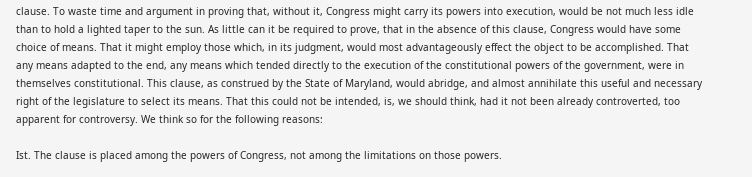clause. To waste time and argument in proving that, without it, Congress might carry its powers into execution, would be not much less idle than to hold a lighted taper to the sun. As little can it be required to prove, that in the absence of this clause, Congress would have some choice of means. That it might employ those which, in its judgment, would most advantageously effect the object to be accomplished. That any means adapted to the end, any means which tended directly to the execution of the constitutional powers of the government, were in themselves constitutional. This clause, as construed by the State of Maryland, would abridge, and almost annihilate this useful and necessary right of the legislature to select its means. That this could not be intended, is, we should think, had it not been already controverted, too apparent for controversy. We think so for the following reasons:

Ist. The clause is placed among the powers of Congress, not among the limitations on those powers.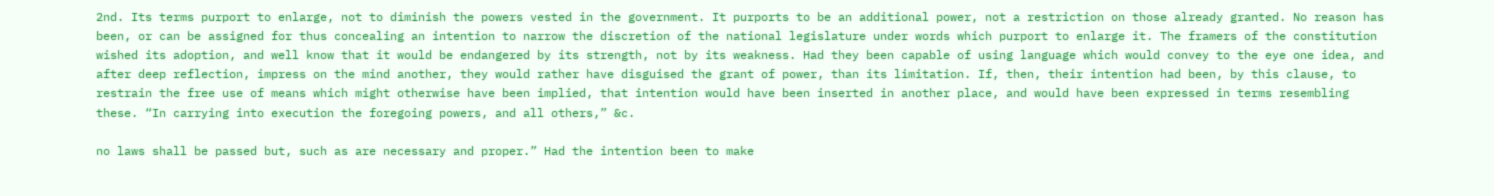2nd. Its terms purport to enlarge, not to diminish the powers vested in the government. It purports to be an additional power, not a restriction on those already granted. No reason has been, or can be assigned for thus concealing an intention to narrow the discretion of the national legislature under words which purport to enlarge it. The framers of the constitution wished its adoption, and well know that it would be endangered by its strength, not by its weakness. Had they been capable of using language which would convey to the eye one idea, and after deep reflection, impress on the mind another, they would rather have disguised the grant of power, than its limitation. If, then, their intention had been, by this clause, to restrain the free use of means which might otherwise have been implied, that intention would have been inserted in another place, and would have been expressed in terms resembling these. “In carrying into execution the foregoing powers, and all others,” &c.

no laws shall be passed but, such as are necessary and proper.” Had the intention been to make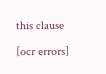this clause

[ocr errors]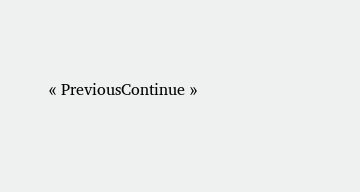« PreviousContinue »